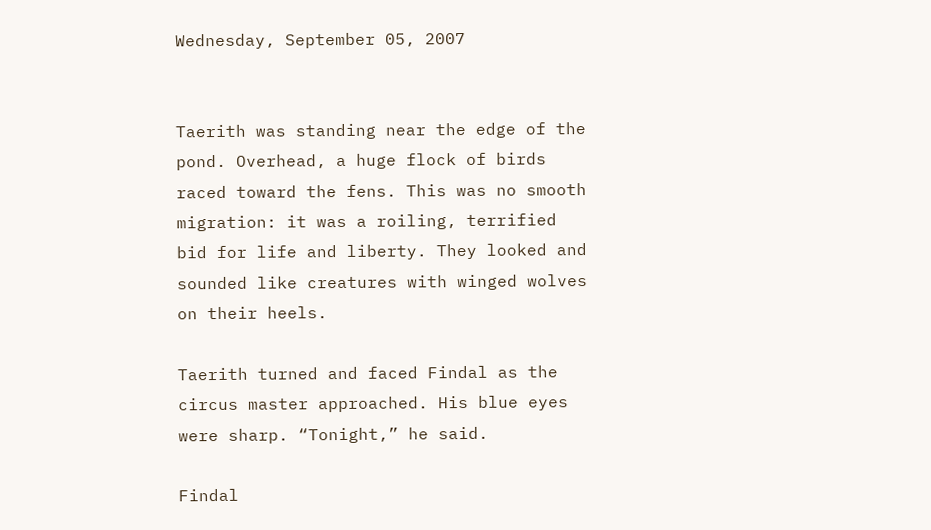Wednesday, September 05, 2007


Taerith was standing near the edge of the pond. Overhead, a huge flock of birds raced toward the fens. This was no smooth migration: it was a roiling, terrified bid for life and liberty. They looked and sounded like creatures with winged wolves on their heels.

Taerith turned and faced Findal as the circus master approached. His blue eyes were sharp. “Tonight,” he said.

Findal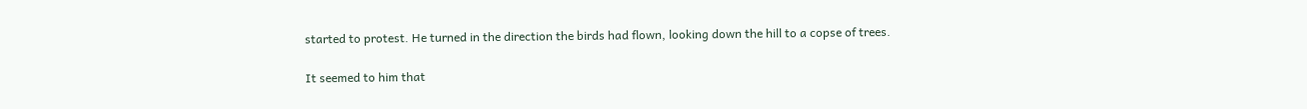started to protest. He turned in the direction the birds had flown, looking down the hill to a copse of trees.

It seemed to him that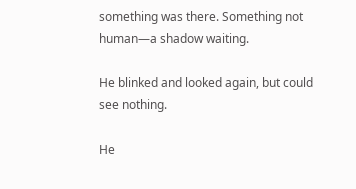something was there. Something not human―a shadow waiting.

He blinked and looked again, but could see nothing.

He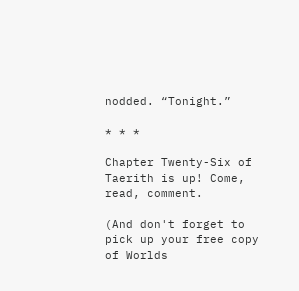nodded. “Tonight.”

* * *

Chapter Twenty-Six of Taerith is up! Come, read, comment.

(And don't forget to pick up your free copy of Worlds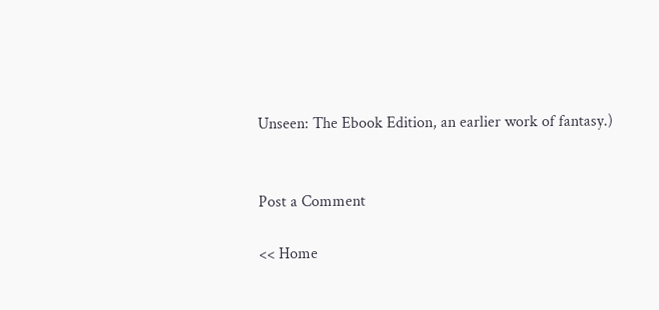Unseen: The Ebook Edition, an earlier work of fantasy.)


Post a Comment

<< Home